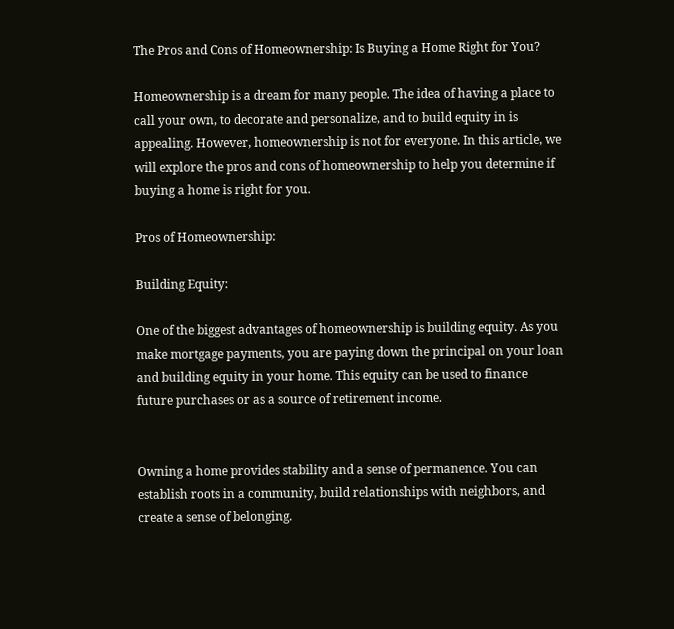The Pros and Cons of Homeownership: Is Buying a Home Right for You?

Homeownership is a dream for many people. The idea of having a place to call your own, to decorate and personalize, and to build equity in is appealing. However, homeownership is not for everyone. In this article, we will explore the pros and cons of homeownership to help you determine if buying a home is right for you.

Pros of Homeownership:

Building Equity:

One of the biggest advantages of homeownership is building equity. As you make mortgage payments, you are paying down the principal on your loan and building equity in your home. This equity can be used to finance future purchases or as a source of retirement income.


Owning a home provides stability and a sense of permanence. You can establish roots in a community, build relationships with neighbors, and create a sense of belonging.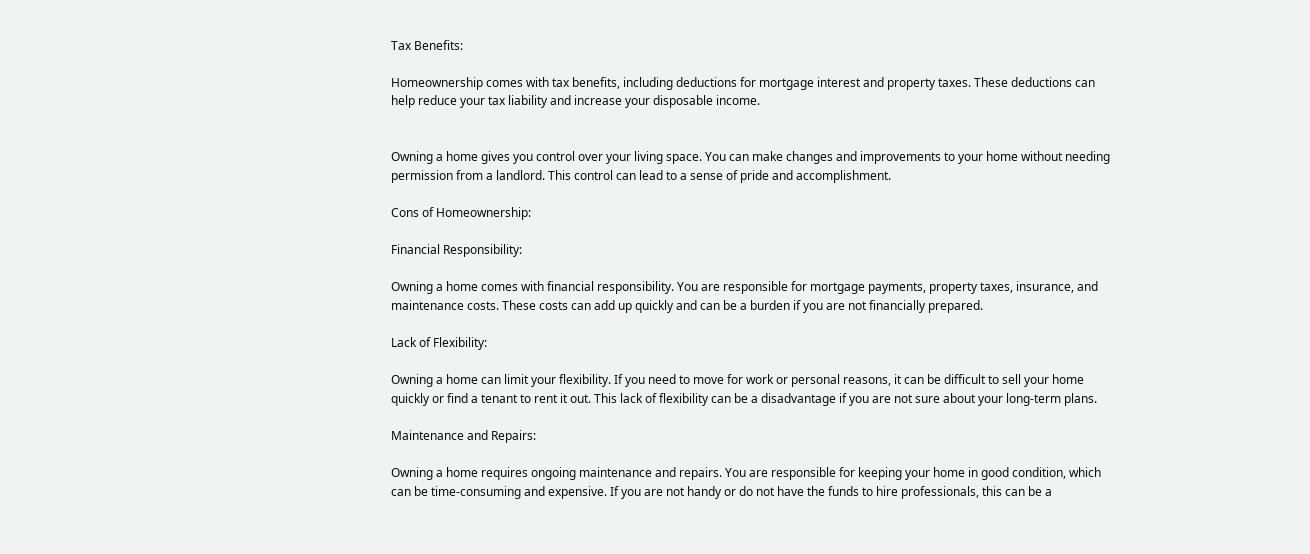Tax Benefits:

Homeownership comes with tax benefits, including deductions for mortgage interest and property taxes. These deductions can help reduce your tax liability and increase your disposable income.


Owning a home gives you control over your living space. You can make changes and improvements to your home without needing permission from a landlord. This control can lead to a sense of pride and accomplishment.

Cons of Homeownership:

Financial Responsibility:

Owning a home comes with financial responsibility. You are responsible for mortgage payments, property taxes, insurance, and maintenance costs. These costs can add up quickly and can be a burden if you are not financially prepared.

Lack of Flexibility:

Owning a home can limit your flexibility. If you need to move for work or personal reasons, it can be difficult to sell your home quickly or find a tenant to rent it out. This lack of flexibility can be a disadvantage if you are not sure about your long-term plans.

Maintenance and Repairs:

Owning a home requires ongoing maintenance and repairs. You are responsible for keeping your home in good condition, which can be time-consuming and expensive. If you are not handy or do not have the funds to hire professionals, this can be a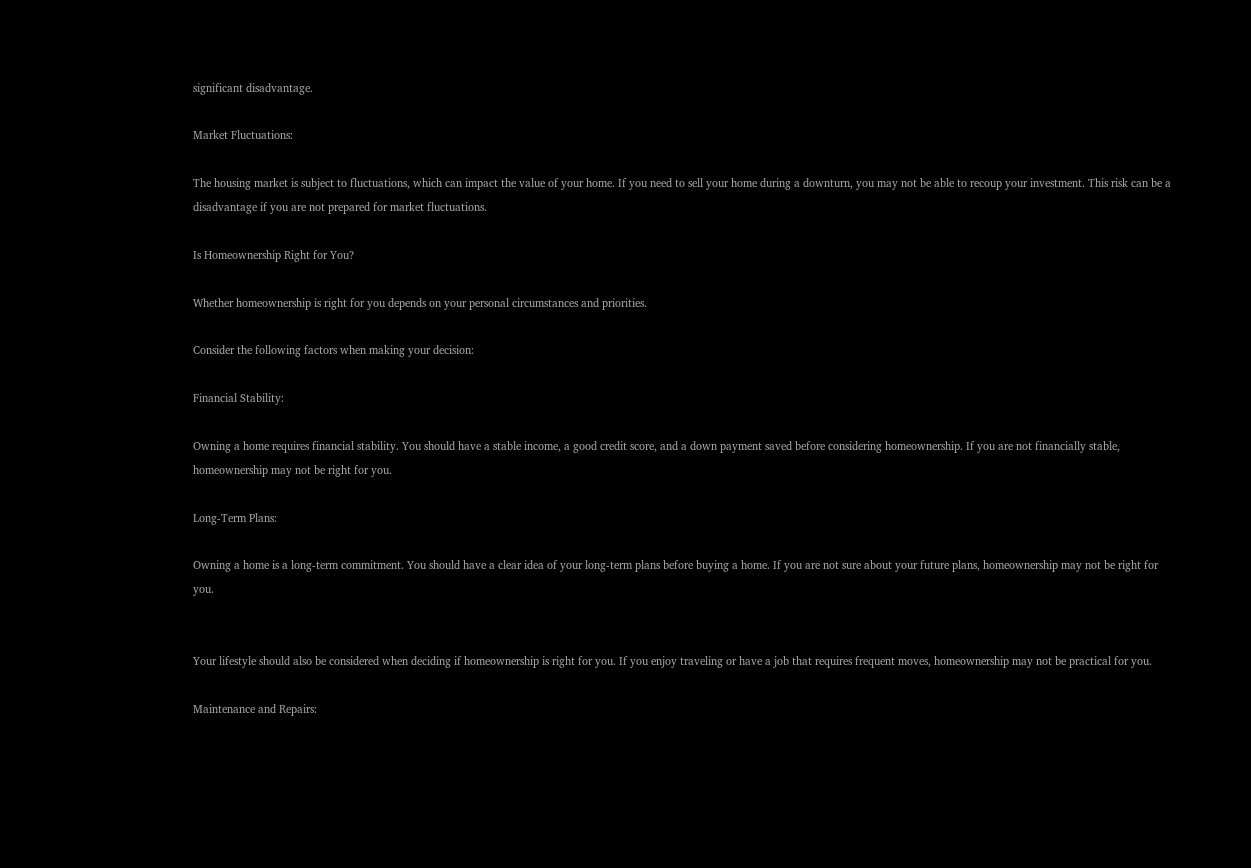significant disadvantage.

Market Fluctuations:

The housing market is subject to fluctuations, which can impact the value of your home. If you need to sell your home during a downturn, you may not be able to recoup your investment. This risk can be a disadvantage if you are not prepared for market fluctuations.

Is Homeownership Right for You?

Whether homeownership is right for you depends on your personal circumstances and priorities.

Consider the following factors when making your decision:

Financial Stability:

Owning a home requires financial stability. You should have a stable income, a good credit score, and a down payment saved before considering homeownership. If you are not financially stable, homeownership may not be right for you.

Long-Term Plans:

Owning a home is a long-term commitment. You should have a clear idea of your long-term plans before buying a home. If you are not sure about your future plans, homeownership may not be right for you.


Your lifestyle should also be considered when deciding if homeownership is right for you. If you enjoy traveling or have a job that requires frequent moves, homeownership may not be practical for you.

Maintenance and Repairs: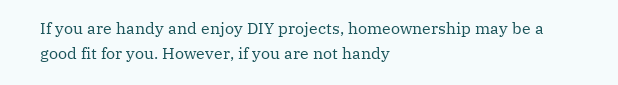If you are handy and enjoy DIY projects, homeownership may be a good fit for you. However, if you are not handy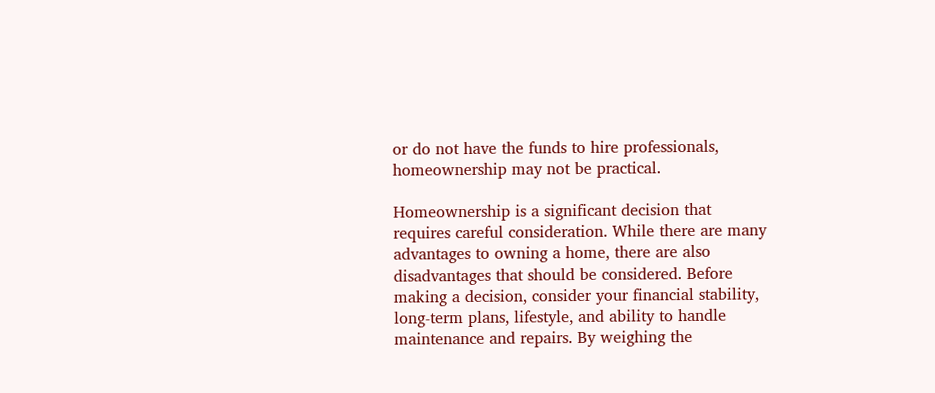or do not have the funds to hire professionals, homeownership may not be practical.

Homeownership is a significant decision that requires careful consideration. While there are many advantages to owning a home, there are also disadvantages that should be considered. Before making a decision, consider your financial stability, long-term plans, lifestyle, and ability to handle maintenance and repairs. By weighing the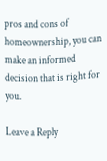pros and cons of homeownership, you can make an informed decision that is right for you.

Leave a Reply